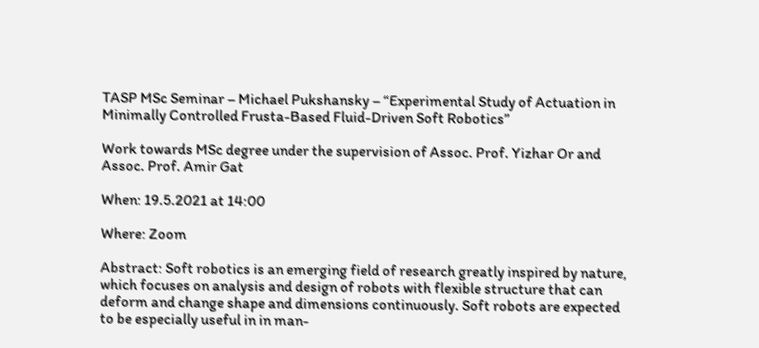TASP MSc Seminar – Michael Pukshansky – “Experimental Study of Actuation in Minimally Controlled Frusta-Based Fluid-Driven Soft Robotics”

Work towards MSc degree under the supervision of Assoc. Prof. Yizhar Or and Assoc. Prof. Amir Gat

When: 19.5.2021 at 14:00

Where: Zoom

Abstract: Soft robotics is an emerging field of research greatly inspired by nature, which focuses on analysis and design of robots with flexible structure that can deform and change shape and dimensions continuously. Soft robots are expected to be especially useful in in man-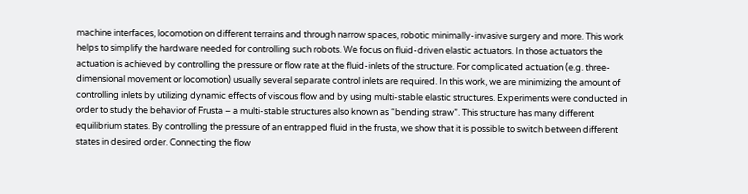machine interfaces, locomotion on different terrains and through narrow spaces, robotic minimally-invasive surgery and more. This work helps to simplify the hardware needed for controlling such robots. We focus on fluid-driven elastic actuators. In those actuators the actuation is achieved by controlling the pressure or flow rate at the fluid-inlets of the structure. For complicated actuation (e.g. three-dimensional movement or locomotion) usually several separate control inlets are required. In this work, we are minimizing the amount of controlling inlets by utilizing dynamic effects of viscous flow and by using multi-stable elastic structures. Experiments were conducted in order to study the behavior of Frusta – a multi-stable structures also known as “bending straw”. This structure has many different equilibrium states. By controlling the pressure of an entrapped fluid in the frusta, we show that it is possible to switch between different states in desired order. Connecting the flow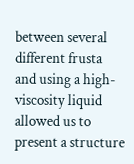between several different frusta and using a high-viscosity liquid allowed us to present a structure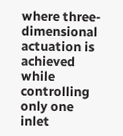where three-dimensional actuation is achieved while controlling only one inlet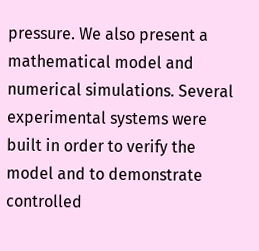pressure. We also present a mathematical model and numerical simulations. Several experimental systems were built in order to verify the model and to demonstrate controlled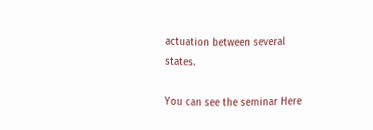actuation between several states.

You can see the seminar Here